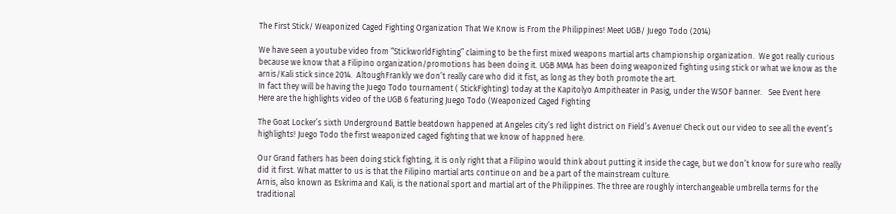The First Stick/ Weaponized Caged Fighting Organization That We Know is From the Philippines! Meet UGB/ Juego Todo (2014)

We have seen a youtube video from “StickworldFighting” claiming to be the first mixed weapons martial arts championship organization.  We got really curious because we know that a Filipino organization/promotions has been doing it. UGB MMA has been doing weaponized fighting using stick or what we know as the arnis/Kali stick since 2014.  AltoughFrankly we don’t really care who did it fist, as long as they both promote the art.
In fact they will be having the Juego Todo tournament ( StickFighting) today at the Kapitolyo Ampitheater in Pasig, under the WSOF banner.   See Event here
Here are the highlights video of the UGB 6 featuring Juego Todo (Weaponized Caged Fighting

The Goat Locker’s sixth Underground Battle beatdown happened at Angeles city’s red light district on Field’s Avenue! Check out our video to see all the event’s highlights! Juego Todo the first weaponized caged fighting that we know of happned here.

Our Grand fathers has been doing stick fighting, it is only right that a Filipino would think about putting it inside the cage, but we don’t know for sure who really did it first. What matter to us is that the Filipino martial arts continue on and be a part of the mainstream culture.
Arnis, also known as Eskrima and Kali, is the national sport and martial art of the Philippines. The three are roughly interchangeable umbrella terms for the traditional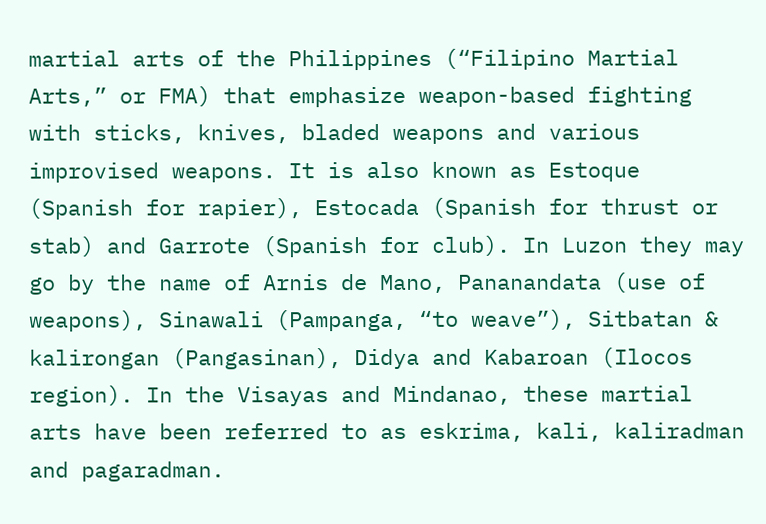martial arts of the Philippines (“Filipino Martial Arts,” or FMA) that emphasize weapon-based fighting with sticks, knives, bladed weapons and various improvised weapons. It is also known as Estoque (Spanish for rapier), Estocada (Spanish for thrust or stab) and Garrote (Spanish for club). In Luzon they may go by the name of Arnis de Mano, Pananandata (use of weapons), Sinawali (Pampanga, “to weave”), Sitbatan & kalirongan (Pangasinan), Didya and Kabaroan (Ilocos region). In the Visayas and Mindanao, these martial arts have been referred to as eskrima, kali, kaliradman and pagaradman.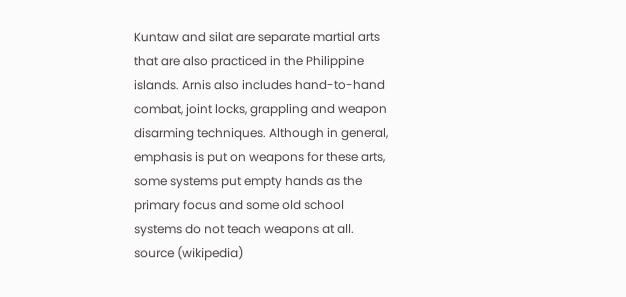Kuntaw and silat are separate martial arts that are also practiced in the Philippine islands. Arnis also includes hand-to-hand combat, joint locks, grappling and weapon disarming techniques. Although in general, emphasis is put on weapons for these arts, some systems put empty hands as the primary focus and some old school systems do not teach weapons at all. source (wikipedia)